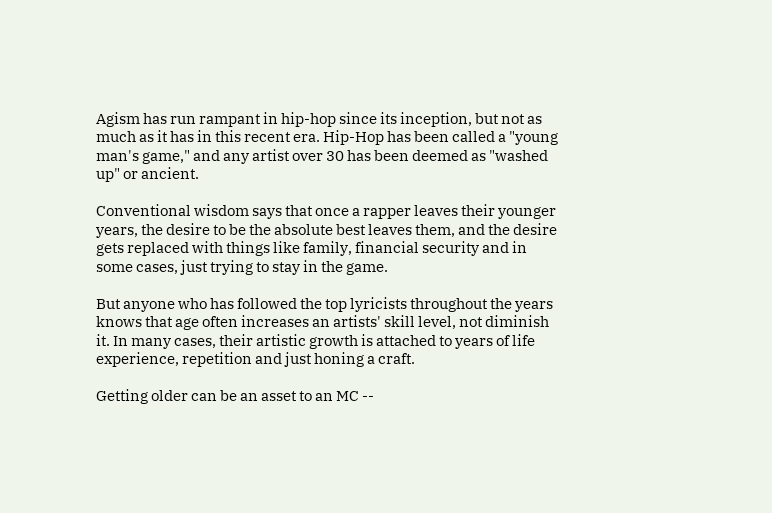Agism has run rampant in hip-hop since its inception, but not as much as it has in this recent era. Hip-Hop has been called a "young man's game," and any artist over 30 has been deemed as "washed up" or ancient.

Conventional wisdom says that once a rapper leaves their younger years, the desire to be the absolute best leaves them, and the desire gets replaced with things like family, financial security and in some cases, just trying to stay in the game.

But anyone who has followed the top lyricists throughout the years knows that age often increases an artists' skill level, not diminish it. In many cases, their artistic growth is attached to years of life experience, repetition and just honing a craft.

Getting older can be an asset to an MC --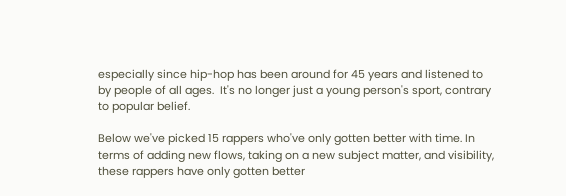especially since hip-hop has been around for 45 years and listened to by people of all ages.  It's no longer just a young person's sport, contrary to popular belief.

Below we've picked 15 rappers who've only gotten better with time. In terms of adding new flows, taking on a new subject matter, and visibility, these rappers have only gotten better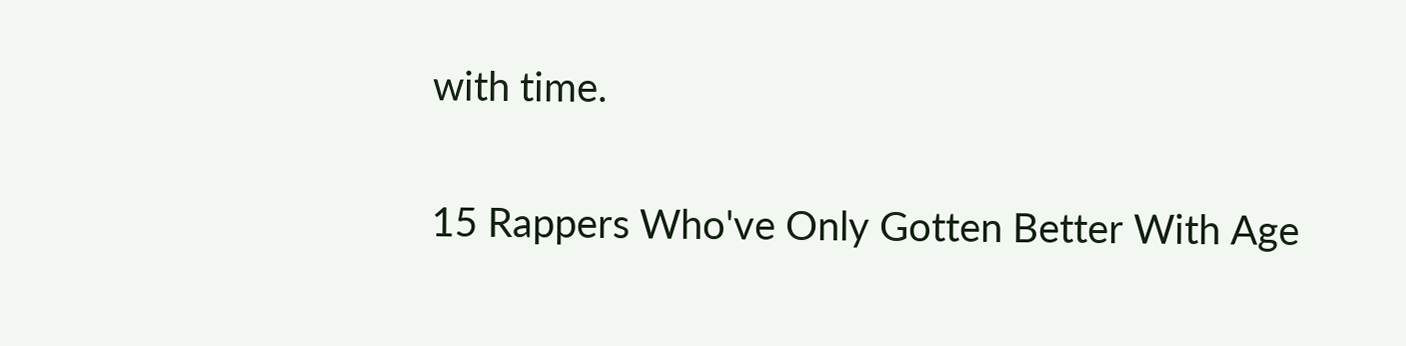with time.

15 Rappers Who've Only Gotten Better With Age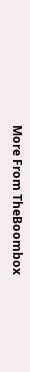More From TheBoombox